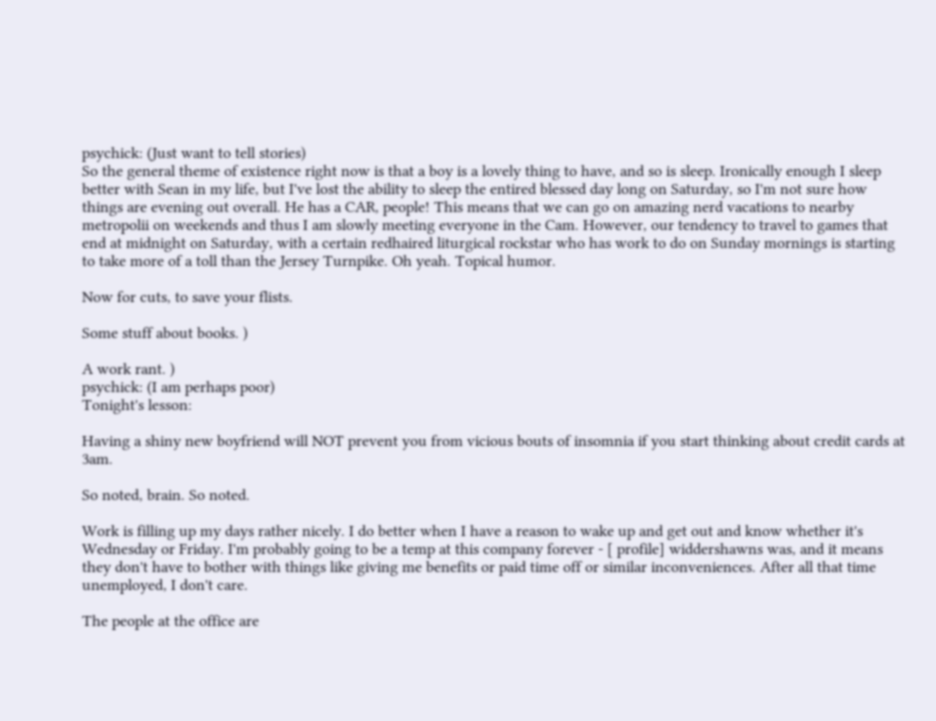psychick: (Just want to tell stories)
So the general theme of existence right now is that a boy is a lovely thing to have, and so is sleep. Ironically enough I sleep better with Sean in my life, but I've lost the ability to sleep the entired blessed day long on Saturday, so I'm not sure how things are evening out overall. He has a CAR, people! This means that we can go on amazing nerd vacations to nearby metropolii on weekends and thus I am slowly meeting everyone in the Cam. However, our tendency to travel to games that end at midnight on Saturday, with a certain redhaired liturgical rockstar who has work to do on Sunday mornings is starting to take more of a toll than the Jersey Turnpike. Oh yeah. Topical humor.

Now for cuts, to save your flists.

Some stuff about books. )

A work rant. )
psychick: (I am perhaps poor)
Tonight's lesson:

Having a shiny new boyfriend will NOT prevent you from vicious bouts of insomnia if you start thinking about credit cards at 3am.

So noted, brain. So noted.

Work is filling up my days rather nicely. I do better when I have a reason to wake up and get out and know whether it's Wednesday or Friday. I'm probably going to be a temp at this company forever - [ profile] widdershawns was, and it means they don't have to bother with things like giving me benefits or paid time off or similar inconveniences. After all that time unemployed, I don't care.

The people at the office are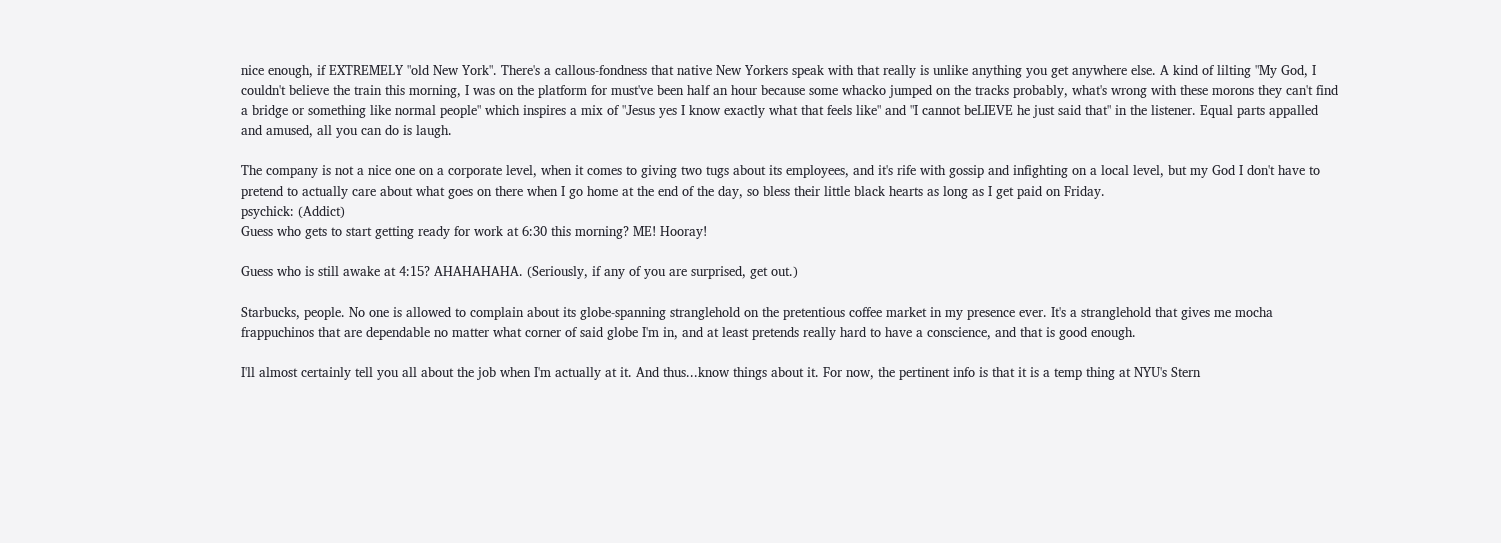nice enough, if EXTREMELY "old New York". There's a callous-fondness that native New Yorkers speak with that really is unlike anything you get anywhere else. A kind of lilting "My God, I couldn't believe the train this morning, I was on the platform for must've been half an hour because some whacko jumped on the tracks probably, what's wrong with these morons they can't find a bridge or something like normal people" which inspires a mix of "Jesus yes I know exactly what that feels like" and "I cannot beLIEVE he just said that" in the listener. Equal parts appalled and amused, all you can do is laugh.

The company is not a nice one on a corporate level, when it comes to giving two tugs about its employees, and it's rife with gossip and infighting on a local level, but my God I don't have to pretend to actually care about what goes on there when I go home at the end of the day, so bless their little black hearts as long as I get paid on Friday.
psychick: (Addict)
Guess who gets to start getting ready for work at 6:30 this morning? ME! Hooray!

Guess who is still awake at 4:15? AHAHAHAHA. (Seriously, if any of you are surprised, get out.)

Starbucks, people. No one is allowed to complain about its globe-spanning stranglehold on the pretentious coffee market in my presence ever. It's a stranglehold that gives me mocha frappuchinos that are dependable no matter what corner of said globe I'm in, and at least pretends really hard to have a conscience, and that is good enough.

I'll almost certainly tell you all about the job when I'm actually at it. And thus...know things about it. For now, the pertinent info is that it is a temp thing at NYU's Stern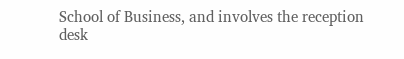School of Business, and involves the reception desk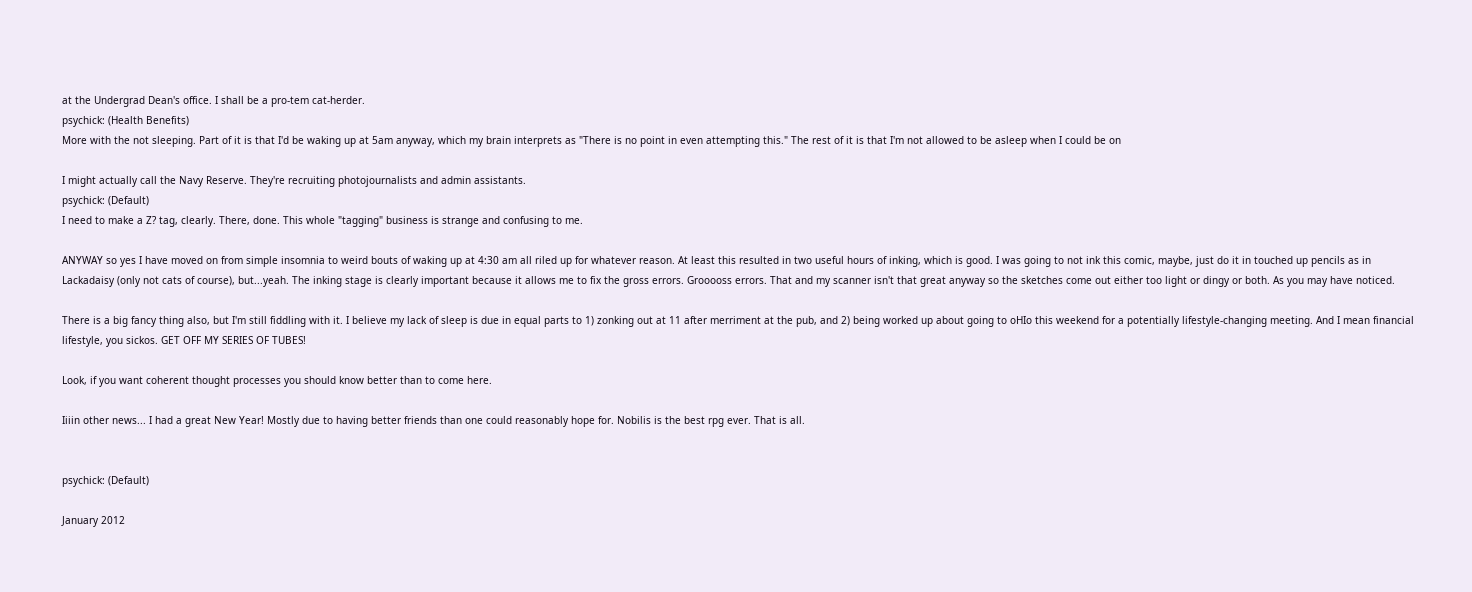at the Undergrad Dean's office. I shall be a pro-tem cat-herder.
psychick: (Health Benefits)
More with the not sleeping. Part of it is that I'd be waking up at 5am anyway, which my brain interprets as "There is no point in even attempting this." The rest of it is that I'm not allowed to be asleep when I could be on

I might actually call the Navy Reserve. They're recruiting photojournalists and admin assistants.
psychick: (Default)
I need to make a Z? tag, clearly. There, done. This whole "tagging" business is strange and confusing to me.

ANYWAY so yes I have moved on from simple insomnia to weird bouts of waking up at 4:30 am all riled up for whatever reason. At least this resulted in two useful hours of inking, which is good. I was going to not ink this comic, maybe, just do it in touched up pencils as in Lackadaisy (only not cats of course), but...yeah. The inking stage is clearly important because it allows me to fix the gross errors. Grooooss errors. That and my scanner isn't that great anyway so the sketches come out either too light or dingy or both. As you may have noticed.

There is a big fancy thing also, but I'm still fiddling with it. I believe my lack of sleep is due in equal parts to 1) zonking out at 11 after merriment at the pub, and 2) being worked up about going to oHIo this weekend for a potentially lifestyle-changing meeting. And I mean financial lifestyle, you sickos. GET OFF MY SERIES OF TUBES!

Look, if you want coherent thought processes you should know better than to come here.

Iiiin other news... I had a great New Year! Mostly due to having better friends than one could reasonably hope for. Nobilis is the best rpg ever. That is all.


psychick: (Default)

January 2012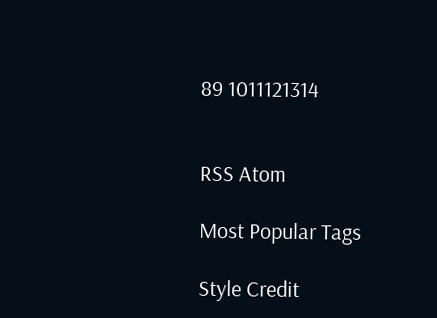89 1011121314


RSS Atom

Most Popular Tags

Style Credit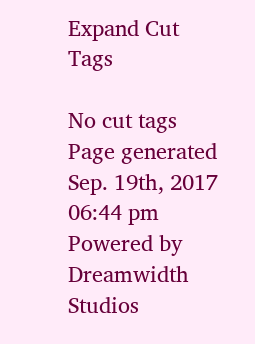Expand Cut Tags

No cut tags
Page generated Sep. 19th, 2017 06:44 pm
Powered by Dreamwidth Studios